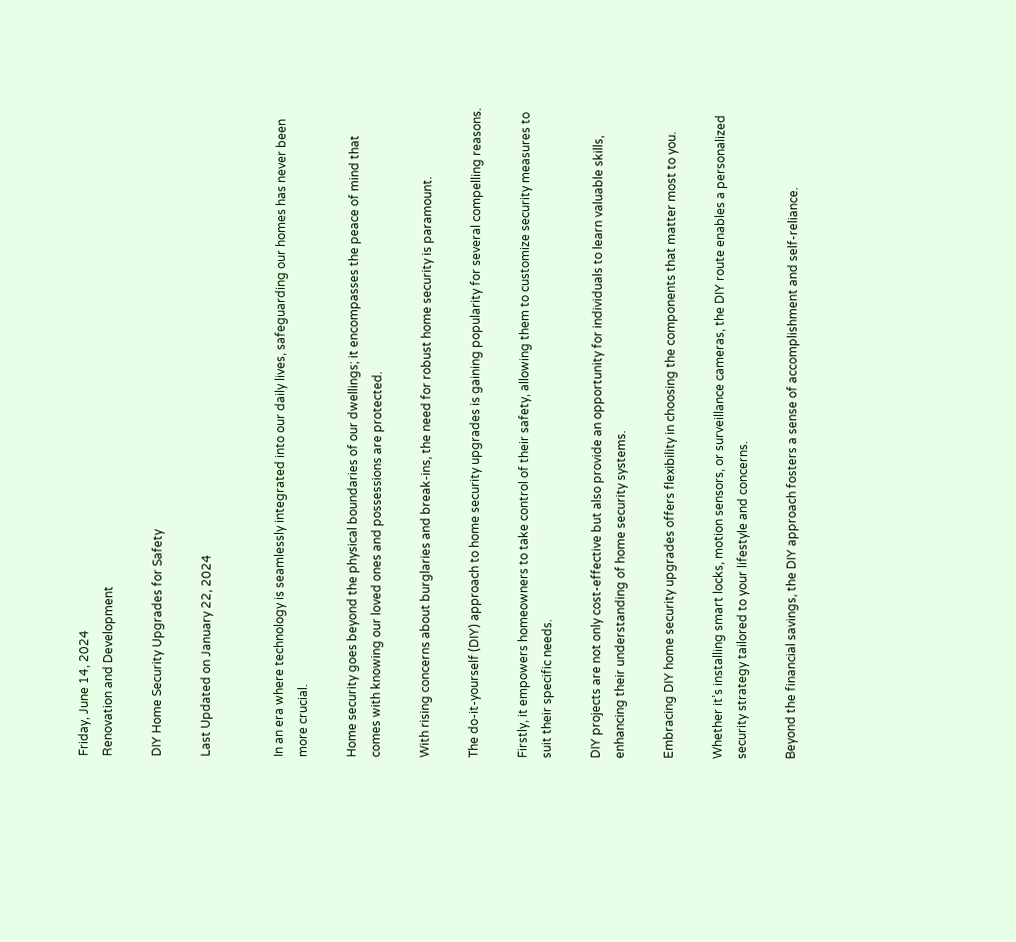Friday, June 14, 2024
Renovation and Development

DIY Home Security Upgrades for Safety

Last Updated on January 22, 2024


In an era where technology is seamlessly integrated into our daily lives, safeguarding our homes has never been more crucial.

Home security goes beyond the physical boundaries of our dwellings; it encompasses the peace of mind that comes with knowing our loved ones and possessions are protected.

With rising concerns about burglaries and break-ins, the need for robust home security is paramount.

The do-it-yourself (DIY) approach to home security upgrades is gaining popularity for several compelling reasons.

Firstly, it empowers homeowners to take control of their safety, allowing them to customize security measures to suit their specific needs.

DIY projects are not only cost-effective but also provide an opportunity for individuals to learn valuable skills, enhancing their understanding of home security systems.

Embracing DIY home security upgrades offers flexibility in choosing the components that matter most to you.

Whether it’s installing smart locks, motion sensors, or surveillance cameras, the DIY route enables a personalized security strategy tailored to your lifestyle and concerns.

Beyond the financial savings, the DIY approach fosters a sense of accomplishment and self-reliance.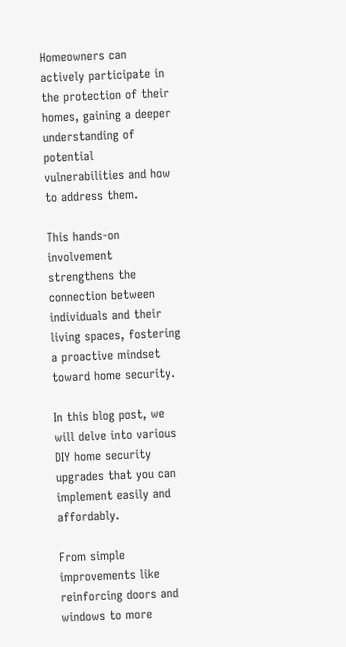Homeowners can actively participate in the protection of their homes, gaining a deeper understanding of potential vulnerabilities and how to address them.

This hands-on involvement strengthens the connection between individuals and their living spaces, fostering a proactive mindset toward home security.

In this blog post, we will delve into various DIY home security upgrades that you can implement easily and affordably.

From simple improvements like reinforcing doors and windows to more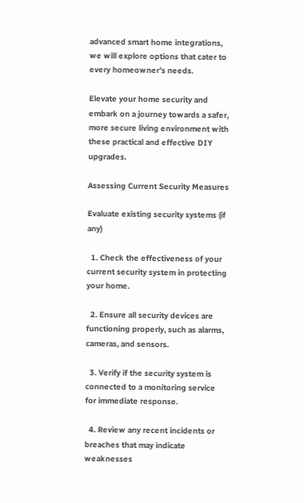advanced smart home integrations, we will explore options that cater to every homeowner’s needs.

Elevate your home security and embark on a journey towards a safer, more secure living environment with these practical and effective DIY upgrades.

Assessing Current Security Measures

Evaluate existing security systems (if any)

  1. Check the effectiveness of your current security system in protecting your home.

  2. Ensure all security devices are functioning properly, such as alarms, cameras, and sensors.

  3. Verify if the security system is connected to a monitoring service for immediate response.

  4. Review any recent incidents or breaches that may indicate weaknesses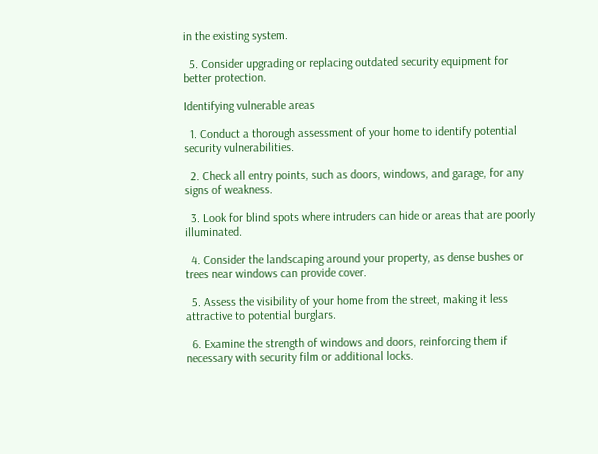in the existing system.

  5. Consider upgrading or replacing outdated security equipment for better protection.

Identifying vulnerable areas

  1. Conduct a thorough assessment of your home to identify potential security vulnerabilities.

  2. Check all entry points, such as doors, windows, and garage, for any signs of weakness.

  3. Look for blind spots where intruders can hide or areas that are poorly illuminated.

  4. Consider the landscaping around your property, as dense bushes or trees near windows can provide cover.

  5. Assess the visibility of your home from the street, making it less attractive to potential burglars.

  6. Examine the strength of windows and doors, reinforcing them if necessary with security film or additional locks.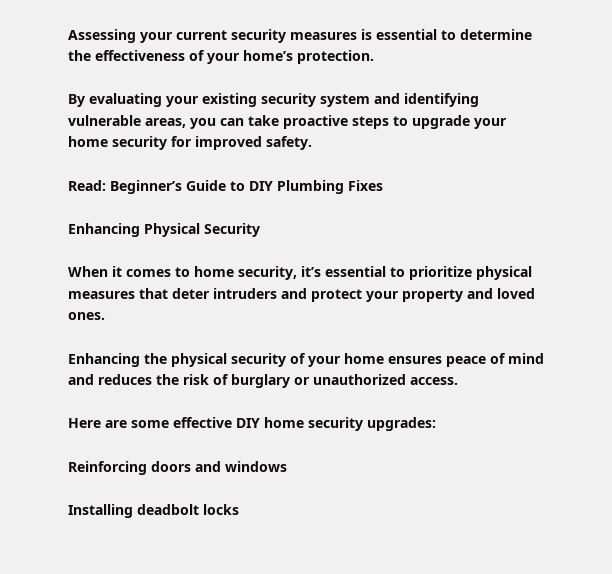Assessing your current security measures is essential to determine the effectiveness of your home’s protection.

By evaluating your existing security system and identifying vulnerable areas, you can take proactive steps to upgrade your home security for improved safety.

Read: Beginner’s Guide to DIY Plumbing Fixes

Enhancing Physical Security

When it comes to home security, it’s essential to prioritize physical measures that deter intruders and protect your property and loved ones.

Enhancing the physical security of your home ensures peace of mind and reduces the risk of burglary or unauthorized access.

Here are some effective DIY home security upgrades:

Reinforcing doors and windows

Installing deadbolt locks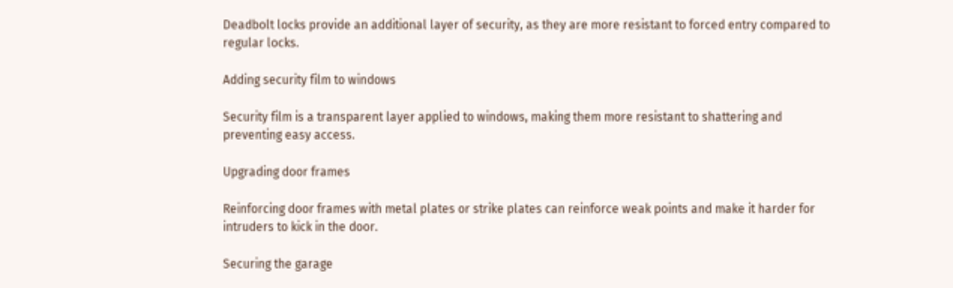Deadbolt locks provide an additional layer of security, as they are more resistant to forced entry compared to regular locks.

Adding security film to windows

Security film is a transparent layer applied to windows, making them more resistant to shattering and preventing easy access.

Upgrading door frames

Reinforcing door frames with metal plates or strike plates can reinforce weak points and make it harder for intruders to kick in the door.

Securing the garage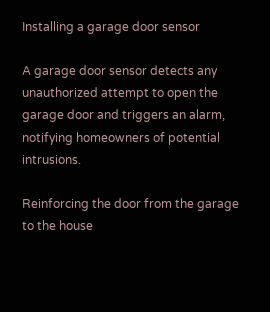Installing a garage door sensor

A garage door sensor detects any unauthorized attempt to open the garage door and triggers an alarm, notifying homeowners of potential intrusions.

Reinforcing the door from the garage to the house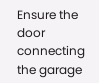Ensure the door connecting the garage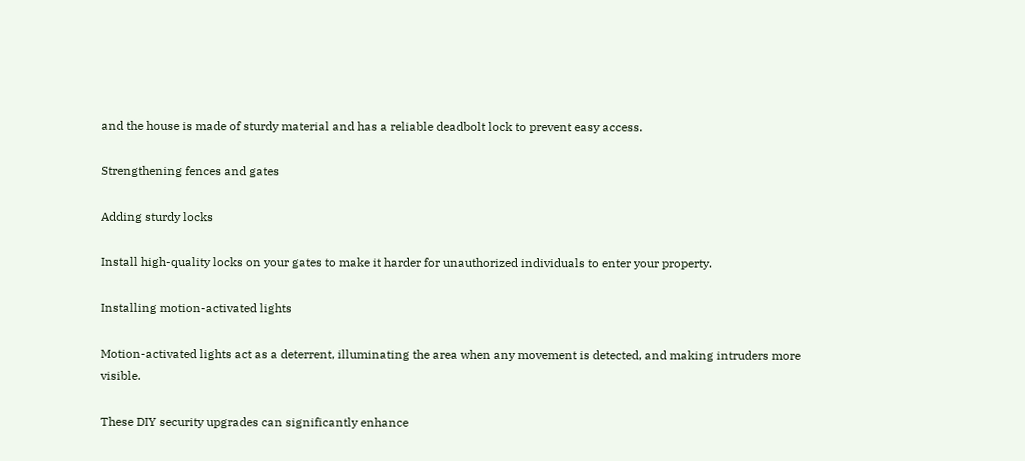and the house is made of sturdy material and has a reliable deadbolt lock to prevent easy access.

Strengthening fences and gates

Adding sturdy locks

Install high-quality locks on your gates to make it harder for unauthorized individuals to enter your property.

Installing motion-activated lights

Motion-activated lights act as a deterrent, illuminating the area when any movement is detected, and making intruders more visible.

These DIY security upgrades can significantly enhance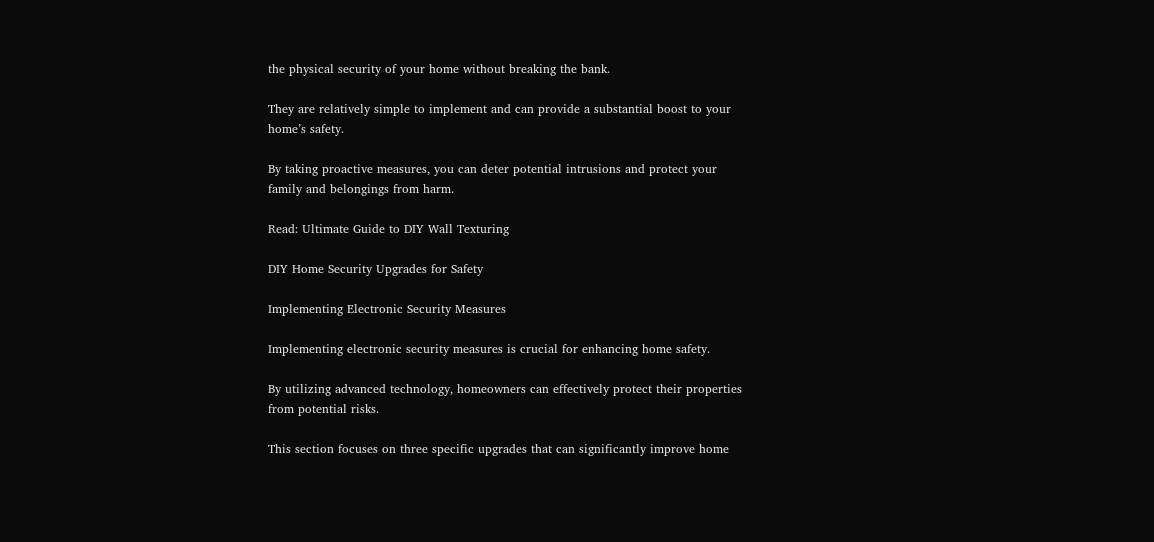the physical security of your home without breaking the bank.

They are relatively simple to implement and can provide a substantial boost to your home’s safety.

By taking proactive measures, you can deter potential intrusions and protect your family and belongings from harm.

Read: Ultimate Guide to DIY Wall Texturing

DIY Home Security Upgrades for Safety

Implementing Electronic Security Measures

Implementing electronic security measures is crucial for enhancing home safety.

By utilizing advanced technology, homeowners can effectively protect their properties from potential risks.

This section focuses on three specific upgrades that can significantly improve home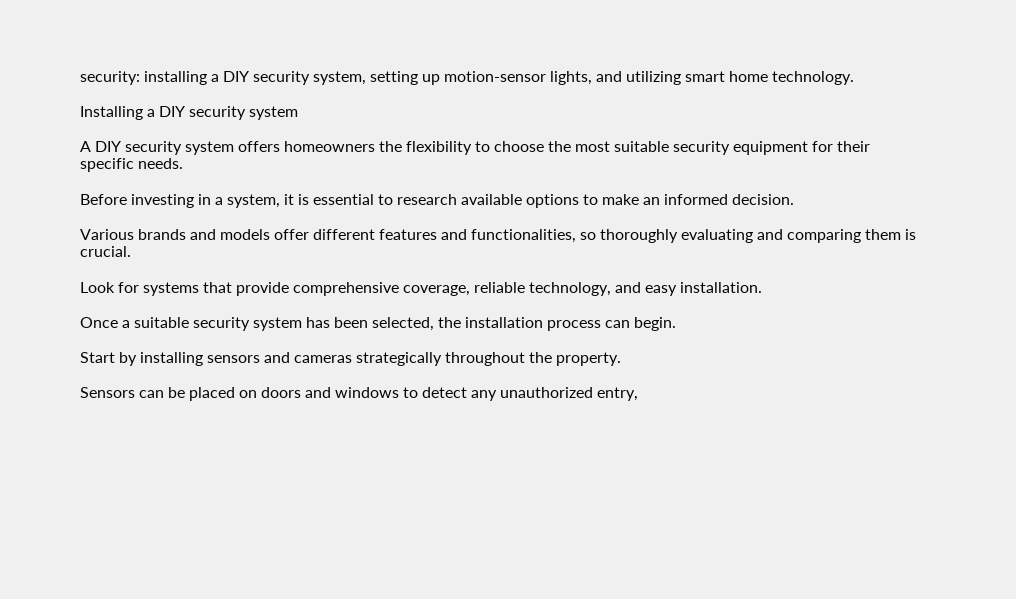security: installing a DIY security system, setting up motion-sensor lights, and utilizing smart home technology.

Installing a DIY security system

A DIY security system offers homeowners the flexibility to choose the most suitable security equipment for their specific needs.

Before investing in a system, it is essential to research available options to make an informed decision.

Various brands and models offer different features and functionalities, so thoroughly evaluating and comparing them is crucial.

Look for systems that provide comprehensive coverage, reliable technology, and easy installation.

Once a suitable security system has been selected, the installation process can begin.

Start by installing sensors and cameras strategically throughout the property.

Sensors can be placed on doors and windows to detect any unauthorized entry,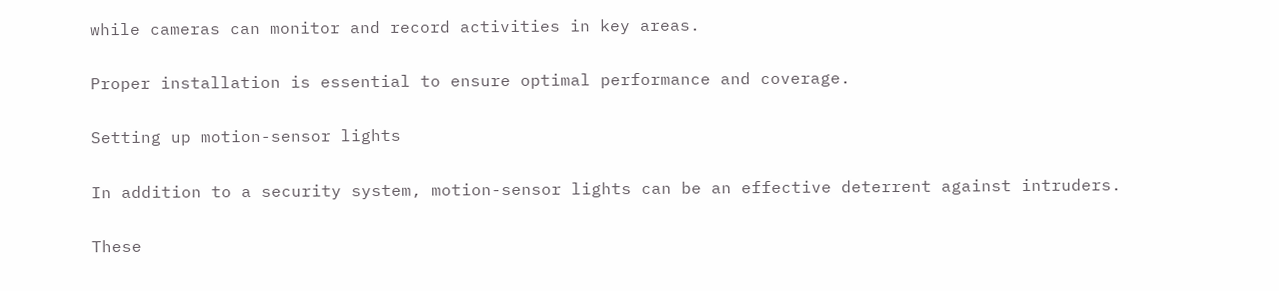while cameras can monitor and record activities in key areas.

Proper installation is essential to ensure optimal performance and coverage.

Setting up motion-sensor lights

In addition to a security system, motion-sensor lights can be an effective deterrent against intruders.

These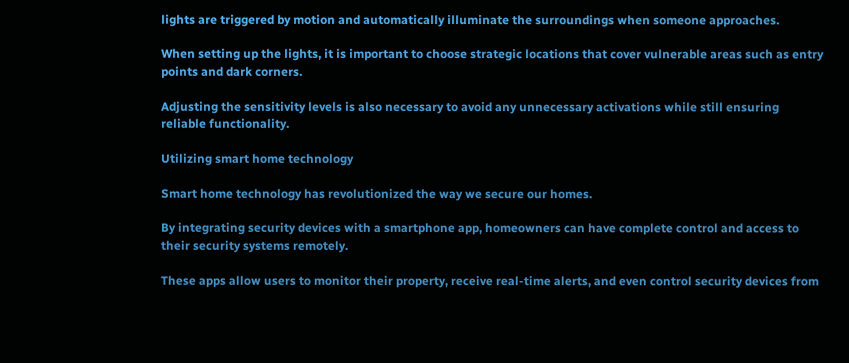lights are triggered by motion and automatically illuminate the surroundings when someone approaches.

When setting up the lights, it is important to choose strategic locations that cover vulnerable areas such as entry points and dark corners.

Adjusting the sensitivity levels is also necessary to avoid any unnecessary activations while still ensuring reliable functionality.

Utilizing smart home technology

Smart home technology has revolutionized the way we secure our homes.

By integrating security devices with a smartphone app, homeowners can have complete control and access to their security systems remotely.

These apps allow users to monitor their property, receive real-time alerts, and even control security devices from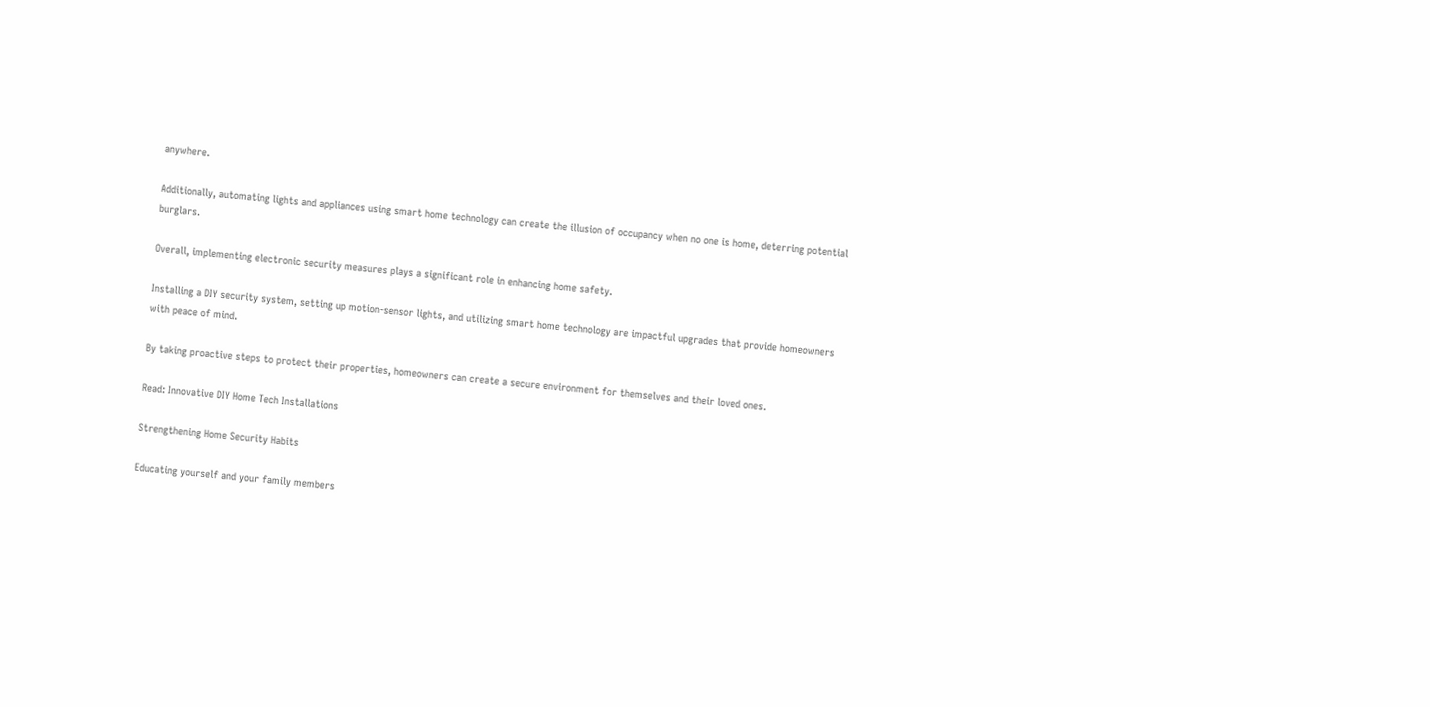anywhere.

Additionally, automating lights and appliances using smart home technology can create the illusion of occupancy when no one is home, deterring potential burglars.

Overall, implementing electronic security measures plays a significant role in enhancing home safety.

Installing a DIY security system, setting up motion-sensor lights, and utilizing smart home technology are impactful upgrades that provide homeowners with peace of mind.

By taking proactive steps to protect their properties, homeowners can create a secure environment for themselves and their loved ones.

Read: Innovative DIY Home Tech Installations

Strengthening Home Security Habits

Educating yourself and your family members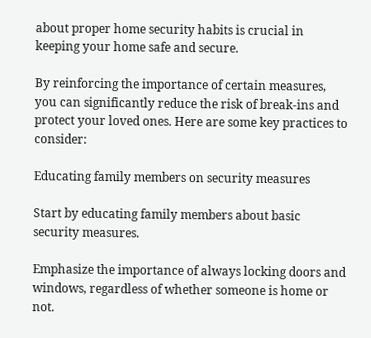about proper home security habits is crucial in keeping your home safe and secure.

By reinforcing the importance of certain measures, you can significantly reduce the risk of break-ins and protect your loved ones. Here are some key practices to consider:

Educating family members on security measures

Start by educating family members about basic security measures.

Emphasize the importance of always locking doors and windows, regardless of whether someone is home or not.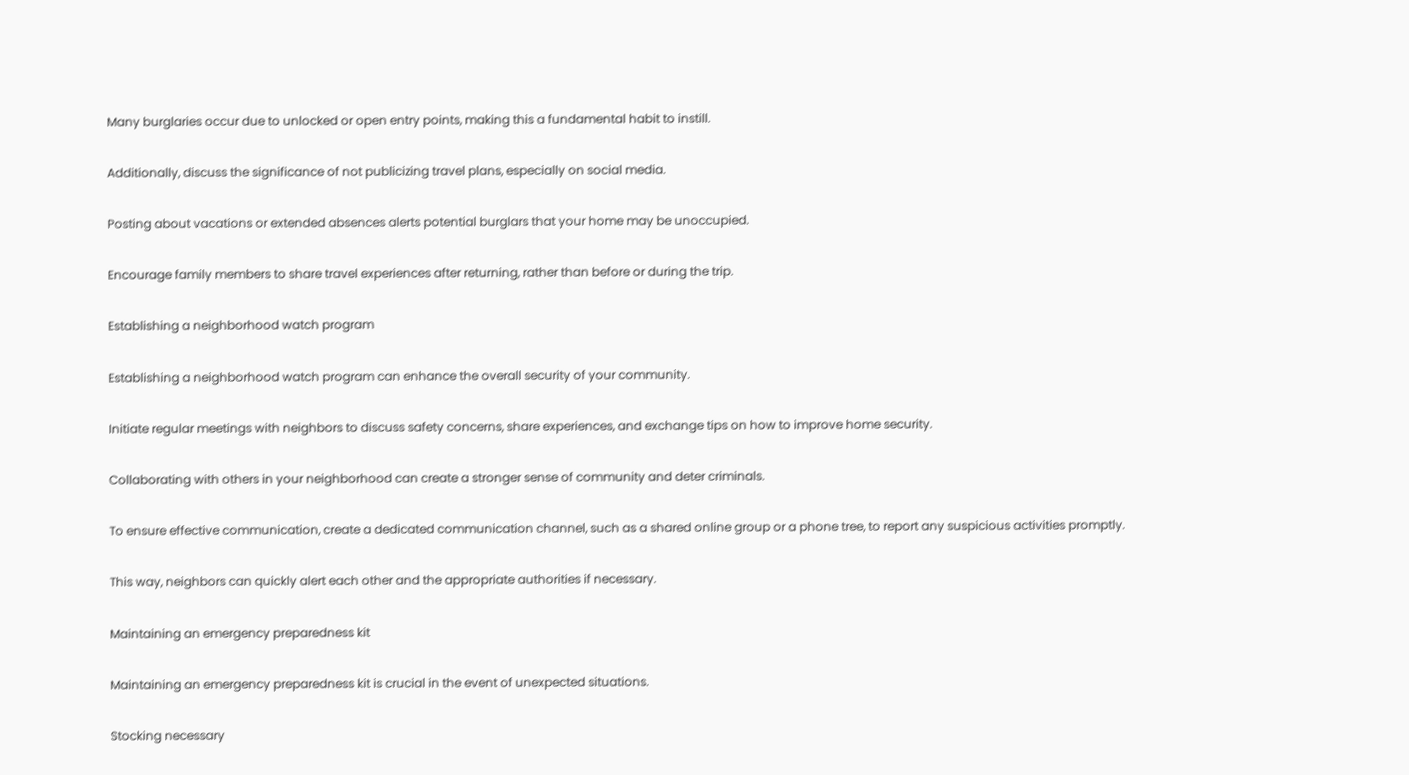Many burglaries occur due to unlocked or open entry points, making this a fundamental habit to instill.

Additionally, discuss the significance of not publicizing travel plans, especially on social media.

Posting about vacations or extended absences alerts potential burglars that your home may be unoccupied.

Encourage family members to share travel experiences after returning, rather than before or during the trip.

Establishing a neighborhood watch program

Establishing a neighborhood watch program can enhance the overall security of your community.

Initiate regular meetings with neighbors to discuss safety concerns, share experiences, and exchange tips on how to improve home security.

Collaborating with others in your neighborhood can create a stronger sense of community and deter criminals.

To ensure effective communication, create a dedicated communication channel, such as a shared online group or a phone tree, to report any suspicious activities promptly.

This way, neighbors can quickly alert each other and the appropriate authorities if necessary.

Maintaining an emergency preparedness kit

Maintaining an emergency preparedness kit is crucial in the event of unexpected situations.

Stocking necessary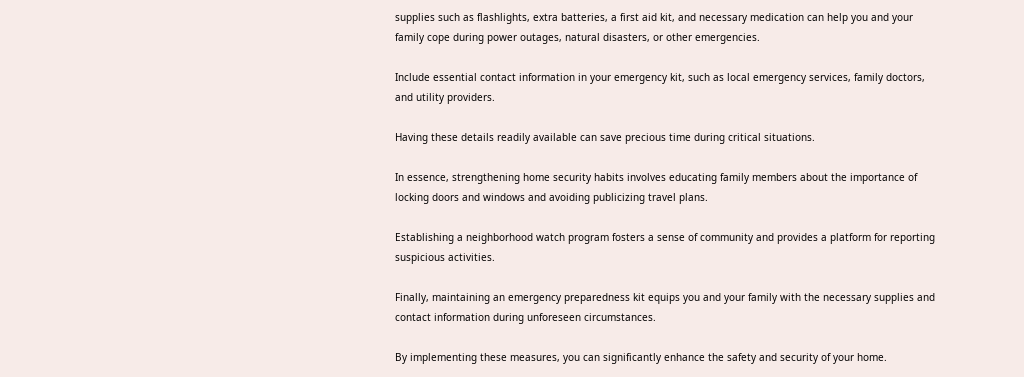supplies such as flashlights, extra batteries, a first aid kit, and necessary medication can help you and your family cope during power outages, natural disasters, or other emergencies.

Include essential contact information in your emergency kit, such as local emergency services, family doctors, and utility providers.

Having these details readily available can save precious time during critical situations.

In essence, strengthening home security habits involves educating family members about the importance of locking doors and windows and avoiding publicizing travel plans.

Establishing a neighborhood watch program fosters a sense of community and provides a platform for reporting suspicious activities.

Finally, maintaining an emergency preparedness kit equips you and your family with the necessary supplies and contact information during unforeseen circumstances.

By implementing these measures, you can significantly enhance the safety and security of your home.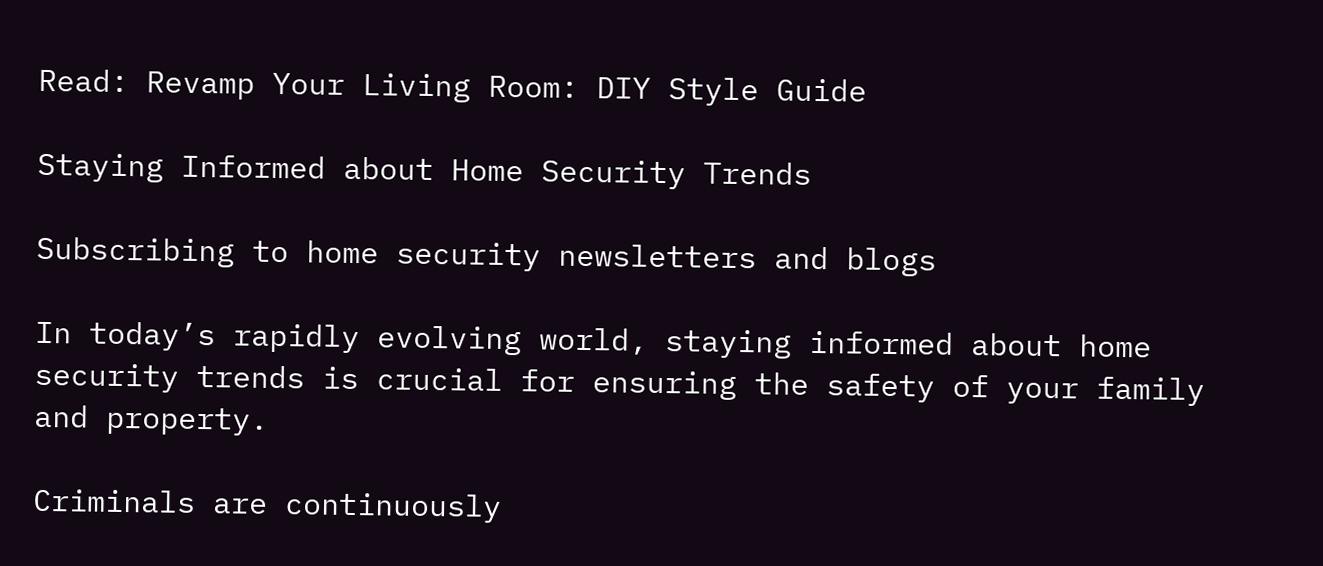Read: Revamp Your Living Room: DIY Style Guide

Staying Informed about Home Security Trends

Subscribing to home security newsletters and blogs

In today’s rapidly evolving world, staying informed about home security trends is crucial for ensuring the safety of your family and property.

Criminals are continuously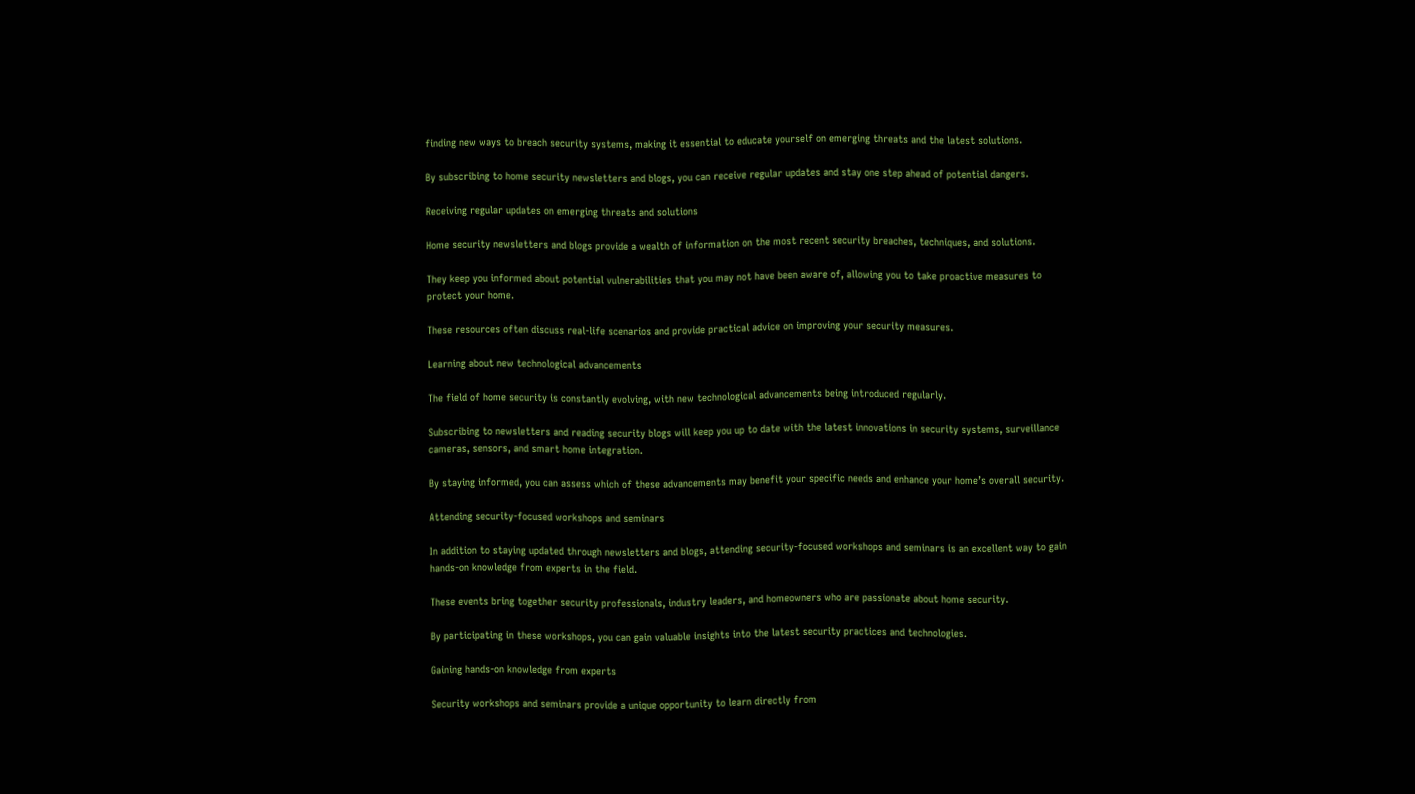finding new ways to breach security systems, making it essential to educate yourself on emerging threats and the latest solutions.

By subscribing to home security newsletters and blogs, you can receive regular updates and stay one step ahead of potential dangers.

Receiving regular updates on emerging threats and solutions

Home security newsletters and blogs provide a wealth of information on the most recent security breaches, techniques, and solutions.

They keep you informed about potential vulnerabilities that you may not have been aware of, allowing you to take proactive measures to protect your home.

These resources often discuss real-life scenarios and provide practical advice on improving your security measures.

Learning about new technological advancements

The field of home security is constantly evolving, with new technological advancements being introduced regularly.

Subscribing to newsletters and reading security blogs will keep you up to date with the latest innovations in security systems, surveillance cameras, sensors, and smart home integration.

By staying informed, you can assess which of these advancements may benefit your specific needs and enhance your home’s overall security.

Attending security-focused workshops and seminars

In addition to staying updated through newsletters and blogs, attending security-focused workshops and seminars is an excellent way to gain hands-on knowledge from experts in the field.

These events bring together security professionals, industry leaders, and homeowners who are passionate about home security.

By participating in these workshops, you can gain valuable insights into the latest security practices and technologies.

Gaining hands-on knowledge from experts

Security workshops and seminars provide a unique opportunity to learn directly from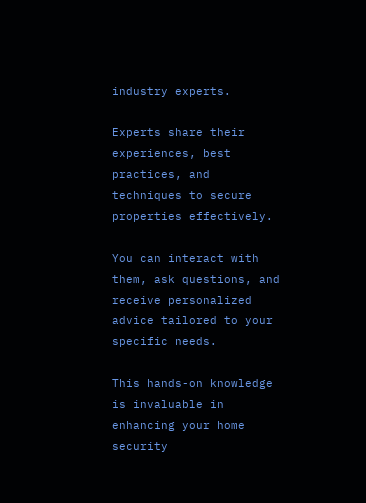industry experts.

Experts share their experiences, best practices, and techniques to secure properties effectively.

You can interact with them, ask questions, and receive personalized advice tailored to your specific needs.

This hands-on knowledge is invaluable in enhancing your home security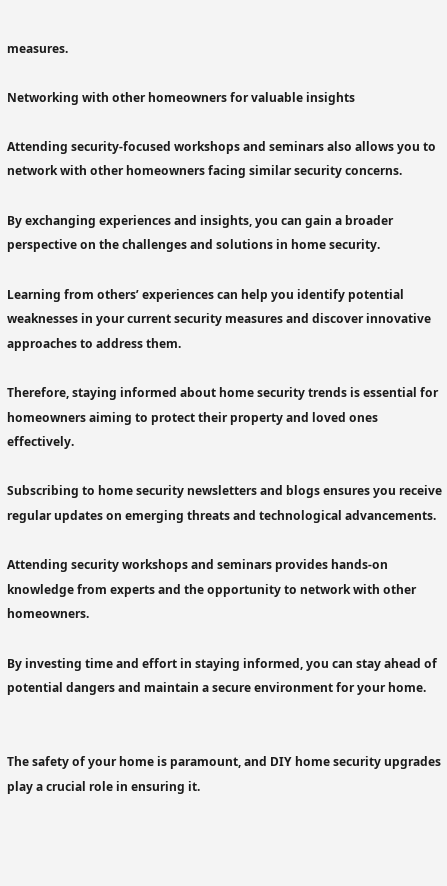measures.

Networking with other homeowners for valuable insights

Attending security-focused workshops and seminars also allows you to network with other homeowners facing similar security concerns.

By exchanging experiences and insights, you can gain a broader perspective on the challenges and solutions in home security.

Learning from others’ experiences can help you identify potential weaknesses in your current security measures and discover innovative approaches to address them.

Therefore, staying informed about home security trends is essential for homeowners aiming to protect their property and loved ones effectively.

Subscribing to home security newsletters and blogs ensures you receive regular updates on emerging threats and technological advancements.

Attending security workshops and seminars provides hands-on knowledge from experts and the opportunity to network with other homeowners.

By investing time and effort in staying informed, you can stay ahead of potential dangers and maintain a secure environment for your home.


The safety of your home is paramount, and DIY home security upgrades play a crucial role in ensuring it.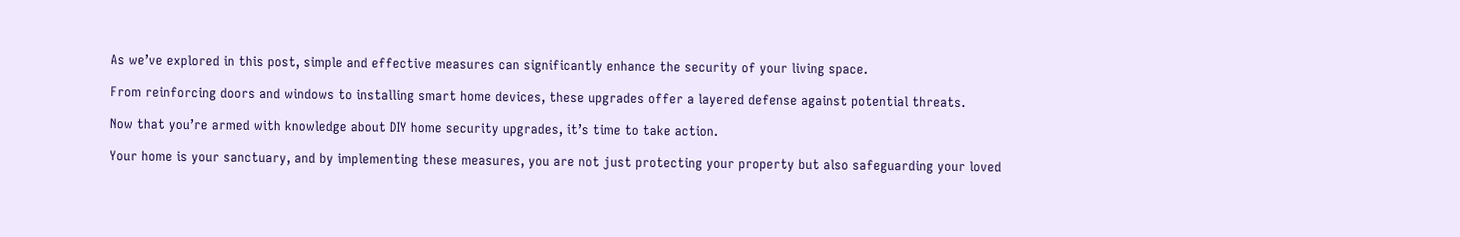As we’ve explored in this post, simple and effective measures can significantly enhance the security of your living space.

From reinforcing doors and windows to installing smart home devices, these upgrades offer a layered defense against potential threats.

Now that you’re armed with knowledge about DIY home security upgrades, it’s time to take action.

Your home is your sanctuary, and by implementing these measures, you are not just protecting your property but also safeguarding your loved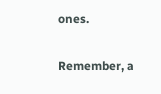ones.

Remember, a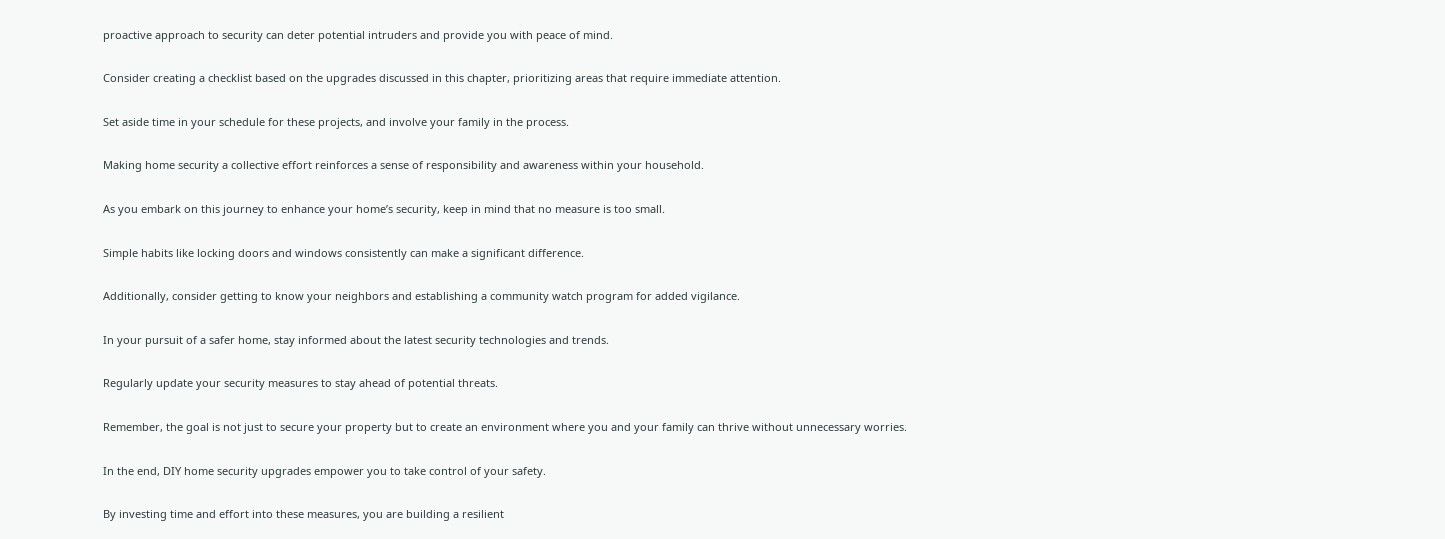proactive approach to security can deter potential intruders and provide you with peace of mind.

Consider creating a checklist based on the upgrades discussed in this chapter, prioritizing areas that require immediate attention.

Set aside time in your schedule for these projects, and involve your family in the process.

Making home security a collective effort reinforces a sense of responsibility and awareness within your household.

As you embark on this journey to enhance your home’s security, keep in mind that no measure is too small.

Simple habits like locking doors and windows consistently can make a significant difference.

Additionally, consider getting to know your neighbors and establishing a community watch program for added vigilance.

In your pursuit of a safer home, stay informed about the latest security technologies and trends.

Regularly update your security measures to stay ahead of potential threats.

Remember, the goal is not just to secure your property but to create an environment where you and your family can thrive without unnecessary worries.

In the end, DIY home security upgrades empower you to take control of your safety.

By investing time and effort into these measures, you are building a resilient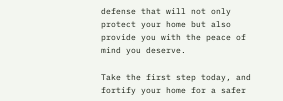defense that will not only protect your home but also provide you with the peace of mind you deserve.

Take the first step today, and fortify your home for a safer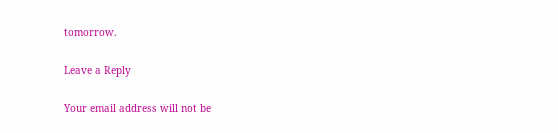tomorrow.

Leave a Reply

Your email address will not be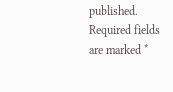published. Required fields are marked *